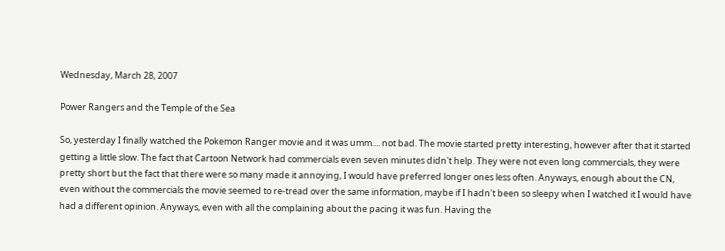Wednesday, March 28, 2007

Power Rangers and the Temple of the Sea

So, yesterday I finally watched the Pokemon Ranger movie and it was umm.... not bad. The movie started pretty interesting, however after that it started getting a little slow. The fact that Cartoon Network had commercials even seven minutes didn't help. They were not even long commercials, they were pretty short but the fact that there were so many made it annoying, I would have preferred longer ones less often. Anyways, enough about the CN, even without the commercials the movie seemed to re-tread over the same information, maybe if I hadn't been so sleepy when I watched it I would have had a different opinion. Anyways, even with all the complaining about the pacing it was fun. Having the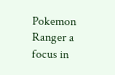Pokemon Ranger a focus in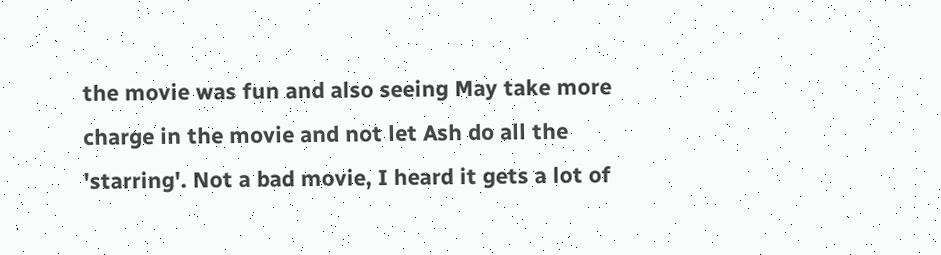the movie was fun and also seeing May take more charge in the movie and not let Ash do all the 'starring'. Not a bad movie, I heard it gets a lot of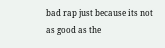bad rap just because its not as good as the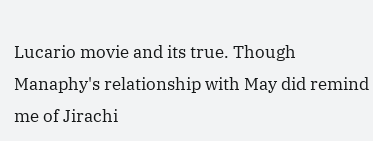Lucario movie and its true. Though Manaphy's relationship with May did remind me of Jirachi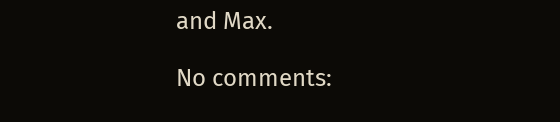and Max.

No comments: